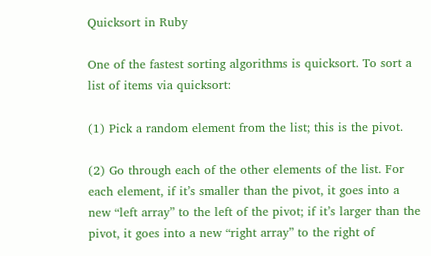Quicksort in Ruby

One of the fastest sorting algorithms is quicksort. To sort a list of items via quicksort:

(1) Pick a random element from the list; this is the pivot.

(2) Go through each of the other elements of the list. For each element, if it’s smaller than the pivot, it goes into a new “left array” to the left of the pivot; if it’s larger than the pivot, it goes into a new “right array” to the right of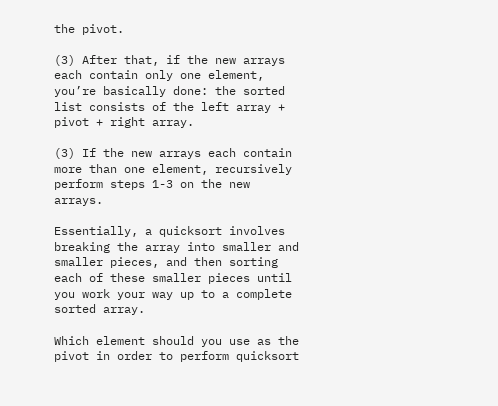the pivot.

(3) After that, if the new arrays each contain only one element, you’re basically done: the sorted list consists of the left array + pivot + right array.

(3) If the new arrays each contain more than one element, recursively perform steps 1-3 on the new arrays.

Essentially, a quicksort involves breaking the array into smaller and smaller pieces, and then sorting each of these smaller pieces until you work your way up to a complete sorted array.

Which element should you use as the pivot in order to perform quicksort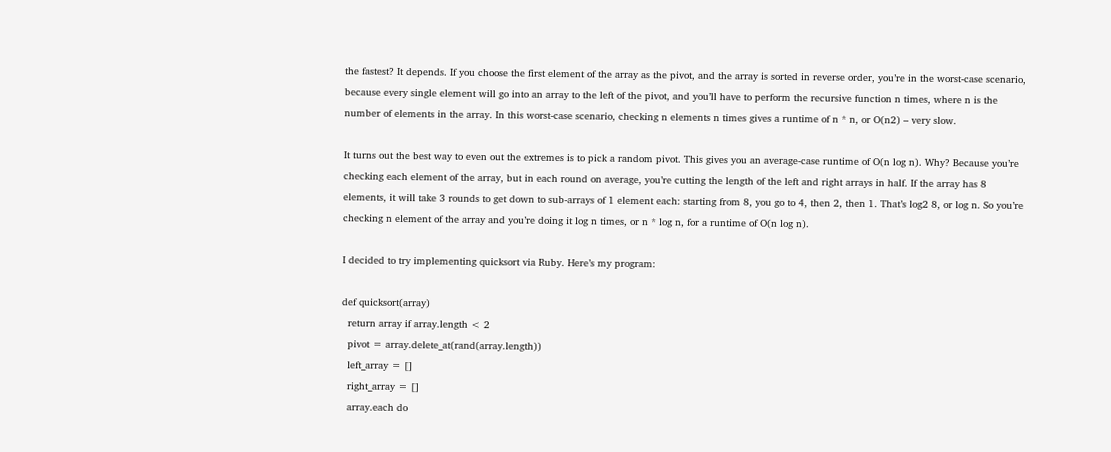the fastest? It depends. If you choose the first element of the array as the pivot, and the array is sorted in reverse order, you’re in the worst-case scenario, because every single element will go into an array to the left of the pivot, and you’ll have to perform the recursive function n times, where n is the number of elements in the array. In this worst-case scenario, checking n elements n times gives a runtime of n * n, or O(n2) – very slow.

It turns out the best way to even out the extremes is to pick a random pivot. This gives you an average-case runtime of O(n log n). Why? Because you’re checking each element of the array, but in each round on average, you’re cutting the length of the left and right arrays in half. If the array has 8 elements, it will take 3 rounds to get down to sub-arrays of 1 element each: starting from 8, you go to 4, then 2, then 1. That’s log2 8, or log n. So you’re checking n element of the array and you’re doing it log n times, or n * log n, for a runtime of O(n log n).

I decided to try implementing quicksort via Ruby. Here’s my program:

def quicksort(array)
  return array if array.length < 2
  pivot = array.delete_at(rand(array.length))
  left_array = []
  right_array = []
  array.each do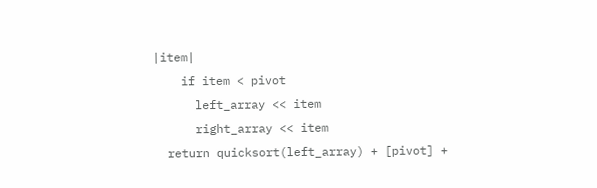|item|
    if item < pivot
      left_array << item
      right_array << item
  return quicksort(left_array) + [pivot] +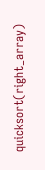quicksort(right_array)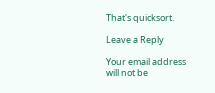That's quicksort.

Leave a Reply

Your email address will not be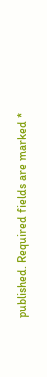published. Required fields are marked *